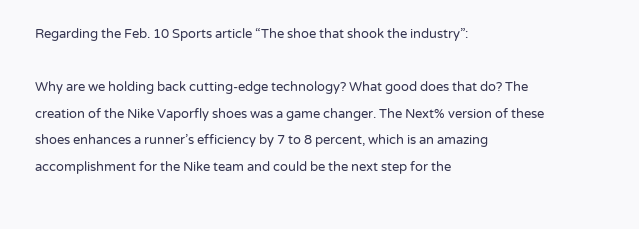Regarding the Feb. 10 Sports article “The shoe that shook the industry”:

Why are we holding back cutting-edge technology? What good does that do? The creation of the Nike Vaporfly shoes was a game changer. The Next% version of these shoes enhances a runner’s efficiency by 7 to 8 percent, which is an amazing accomplishment for the Nike team and could be the next step for the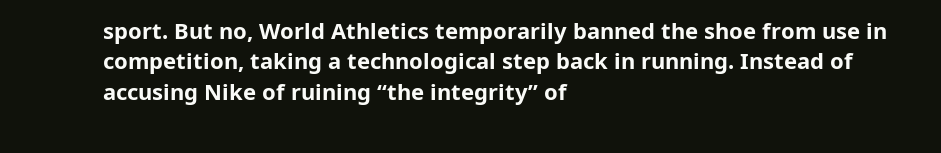sport. But no, World Athletics temporarily banned the shoe from use in competition, taking a technological step back in running. Instead of accusing Nike of ruining “the integrity” of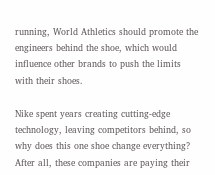running, World Athletics should promote the engineers behind the shoe, which would influence other brands to push the limits with their shoes.

Nike spent years creating cutting-edge technology, leaving competitors behind, so why does this one shoe change everything? After all, these companies are paying their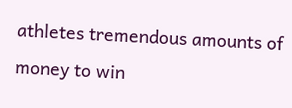athletes tremendous amounts of money to win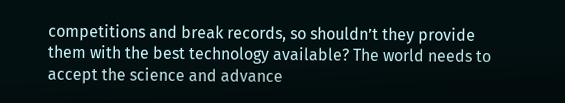competitions and break records, so shouldn’t they provide them with the best technology available? The world needs to accept the science and advance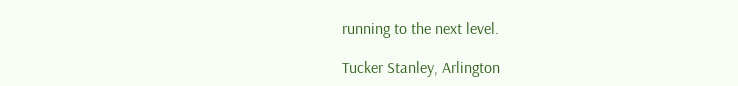running to the next level.

Tucker Stanley, Arlington